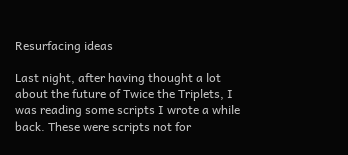Resurfacing ideas

Last night, after having thought a lot about the future of Twice the Triplets, I was reading some scripts I wrote a while back. These were scripts not for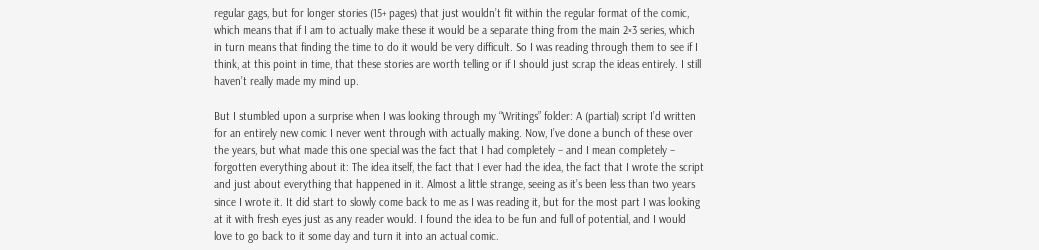regular gags, but for longer stories (15+ pages) that just wouldn’t fit within the regular format of the comic, which means that if I am to actually make these it would be a separate thing from the main 2×3 series, which in turn means that finding the time to do it would be very difficult. So I was reading through them to see if I think, at this point in time, that these stories are worth telling or if I should just scrap the ideas entirely. I still haven’t really made my mind up.

But I stumbled upon a surprise when I was looking through my “Writings” folder: A (partial) script I’d written for an entirely new comic I never went through with actually making. Now, I’ve done a bunch of these over the years, but what made this one special was the fact that I had completely – and I mean completely – forgotten everything about it: The idea itself, the fact that I ever had the idea, the fact that I wrote the script and just about everything that happened in it. Almost a little strange, seeing as it’s been less than two years since I wrote it. It did start to slowly come back to me as I was reading it, but for the most part I was looking at it with fresh eyes just as any reader would. I found the idea to be fun and full of potential, and I would love to go back to it some day and turn it into an actual comic.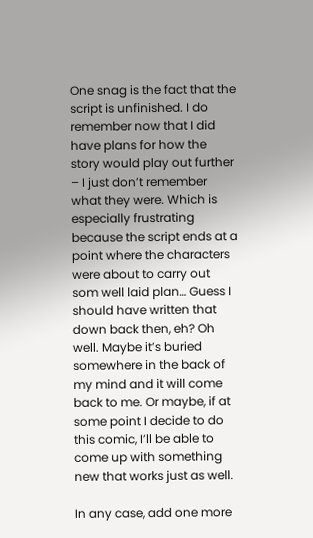One snag is the fact that the script is unfinished. I do remember now that I did have plans for how the story would play out further – I just don’t remember what they were. Which is especially frustrating because the script ends at a point where the characters were about to carry out som well laid plan… Guess I should have written that down back then, eh? Oh well. Maybe it’s buried somewhere in the back of my mind and it will come back to me. Or maybe, if at some point I decide to do this comic, I’ll be able to come up with something new that works just as well.

In any case, add one more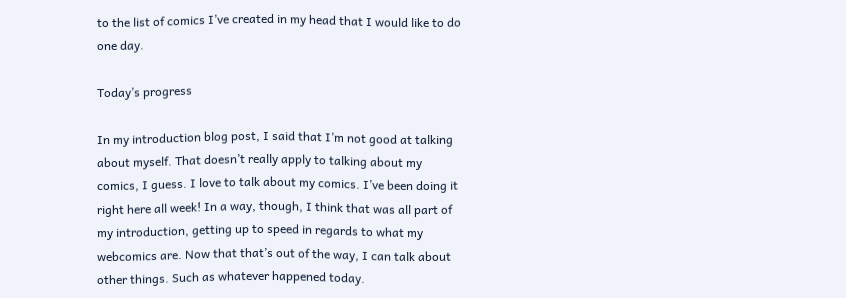to the list of comics I’ve created in my head that I would like to do one day.

Today’s progress

In my introduction blog post, I said that I’m not good at talking about myself. That doesn’t really apply to talking about my comics, I guess. I love to talk about my comics. I’ve been doing it right here all week! In a way, though, I think that was all part of my introduction, getting up to speed in regards to what my webcomics are. Now that that’s out of the way, I can talk about other things. Such as whatever happened today.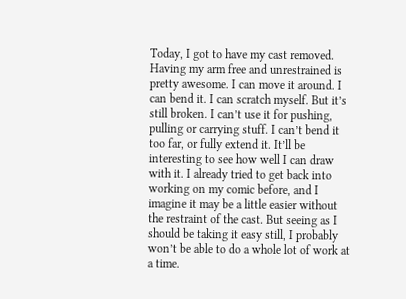Today, I got to have my cast removed. Having my arm free and unrestrained is pretty awesome. I can move it around. I can bend it. I can scratch myself. But it’s still broken. I can’t use it for pushing, pulling or carrying stuff. I can’t bend it too far, or fully extend it. It’ll be interesting to see how well I can draw with it. I already tried to get back into working on my comic before, and I imagine it may be a little easier without the restraint of the cast. But seeing as I should be taking it easy still, I probably won’t be able to do a whole lot of work at a time.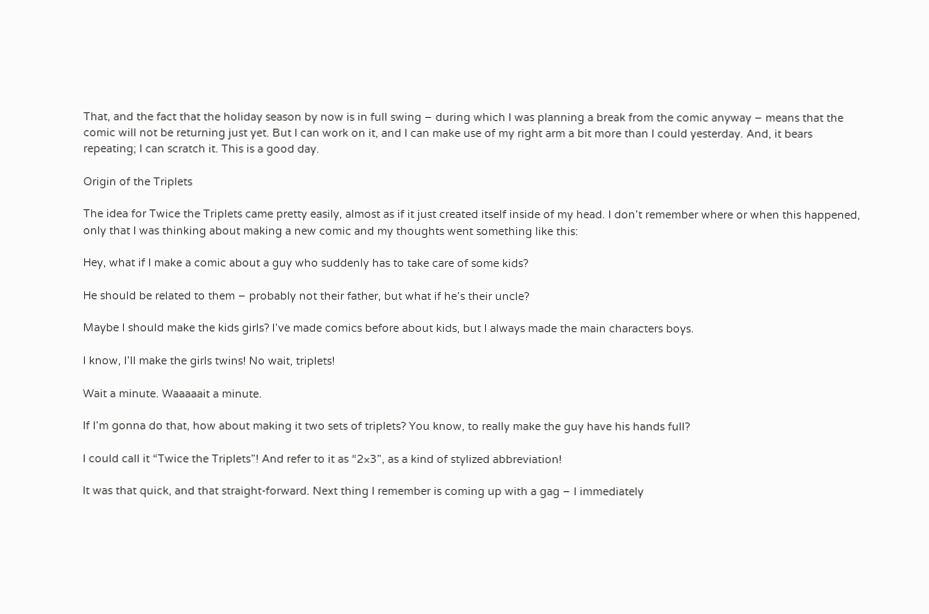That, and the fact that the holiday season by now is in full swing – during which I was planning a break from the comic anyway – means that the comic will not be returning just yet. But I can work on it, and I can make use of my right arm a bit more than I could yesterday. And, it bears repeating; I can scratch it. This is a good day.

Origin of the Triplets

The idea for Twice the Triplets came pretty easily, almost as if it just created itself inside of my head. I don’t remember where or when this happened, only that I was thinking about making a new comic and my thoughts went something like this:

Hey, what if I make a comic about a guy who suddenly has to take care of some kids?

He should be related to them – probably not their father, but what if he’s their uncle?

Maybe I should make the kids girls? I’ve made comics before about kids, but I always made the main characters boys.

I know, I’ll make the girls twins! No wait, triplets!

Wait a minute. Waaaaait a minute.

If I’m gonna do that, how about making it two sets of triplets? You know, to really make the guy have his hands full?

I could call it “Twice the Triplets”! And refer to it as “2×3”, as a kind of stylized abbreviation!

It was that quick, and that straight-forward. Next thing I remember is coming up with a gag – I immediately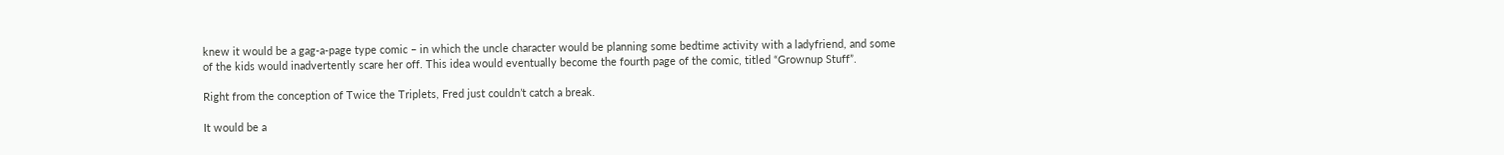knew it would be a gag-a-page type comic – in which the uncle character would be planning some bedtime activity with a ladyfriend, and some of the kids would inadvertently scare her off. This idea would eventually become the fourth page of the comic, titled “Grownup Stuff”.

Right from the conception of Twice the Triplets, Fred just couldn’t catch a break.

It would be a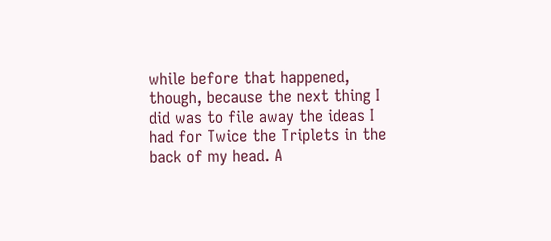while before that happened, though, because the next thing I did was to file away the ideas I had for Twice the Triplets in the back of my head. A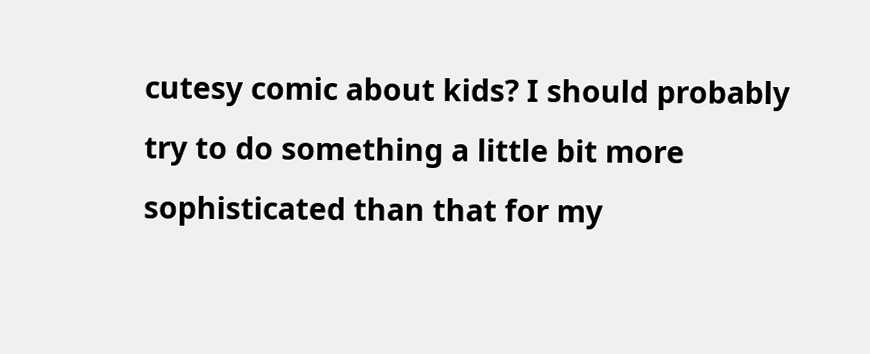cutesy comic about kids? I should probably try to do something a little bit more sophisticated than that for my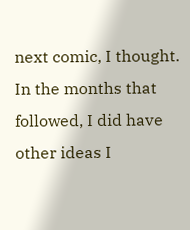next comic, I thought. In the months that followed, I did have other ideas I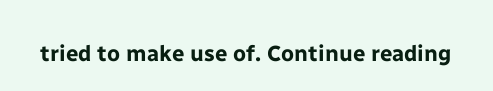tried to make use of. Continue reading